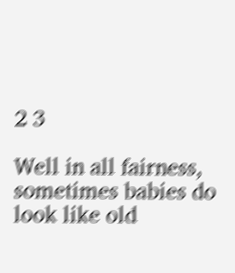2 3

Well in all fairness, sometimes babies do look like old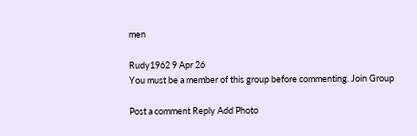men

Rudy1962 9 Apr 26
You must be a member of this group before commenting. Join Group

Post a comment Reply Add Photo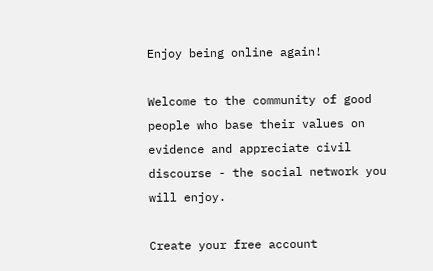Enjoy being online again!

Welcome to the community of good people who base their values on evidence and appreciate civil discourse - the social network you will enjoy.

Create your free account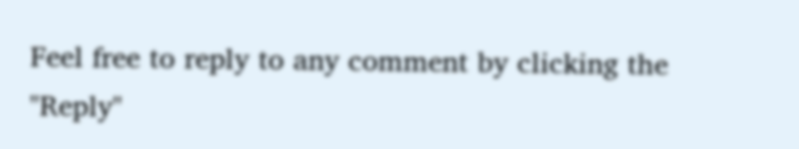Feel free to reply to any comment by clicking the "Reply"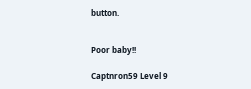button.


Poor baby!!

Captnron59 Level 9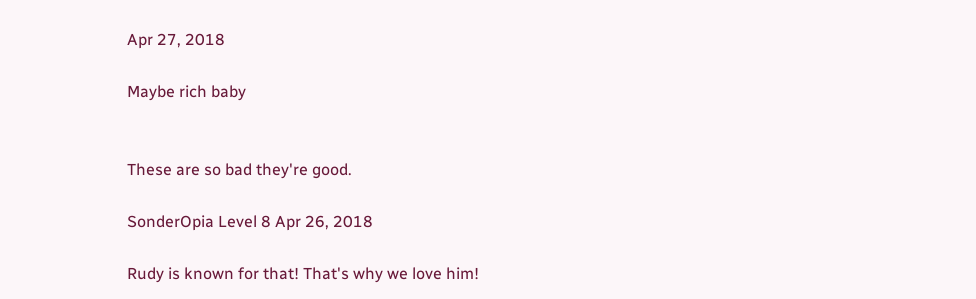Apr 27, 2018

Maybe rich baby


These are so bad they're good.

SonderOpia Level 8 Apr 26, 2018

Rudy is known for that! That's why we love him!